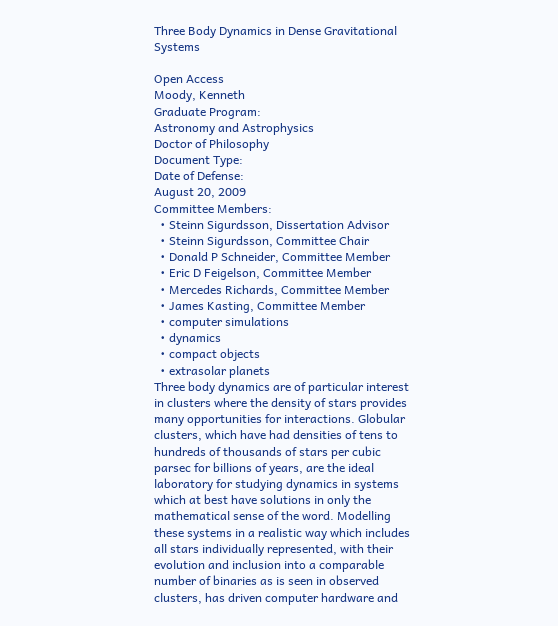Three Body Dynamics in Dense Gravitational Systems

Open Access
Moody, Kenneth
Graduate Program:
Astronomy and Astrophysics
Doctor of Philosophy
Document Type:
Date of Defense:
August 20, 2009
Committee Members:
  • Steinn Sigurdsson, Dissertation Advisor
  • Steinn Sigurdsson, Committee Chair
  • Donald P Schneider, Committee Member
  • Eric D Feigelson, Committee Member
  • Mercedes Richards, Committee Member
  • James Kasting, Committee Member
  • computer simulations
  • dynamics
  • compact objects
  • extrasolar planets
Three body dynamics are of particular interest in clusters where the density of stars provides many opportunities for interactions. Globular clusters, which have had densities of tens to hundreds of thousands of stars per cubic parsec for billions of years, are the ideal laboratory for studying dynamics in systems which at best have solutions in only the mathematical sense of the word. Modelling these systems in a realistic way which includes all stars individually represented, with their evolution and inclusion into a comparable number of binaries as is seen in observed clusters, has driven computer hardware and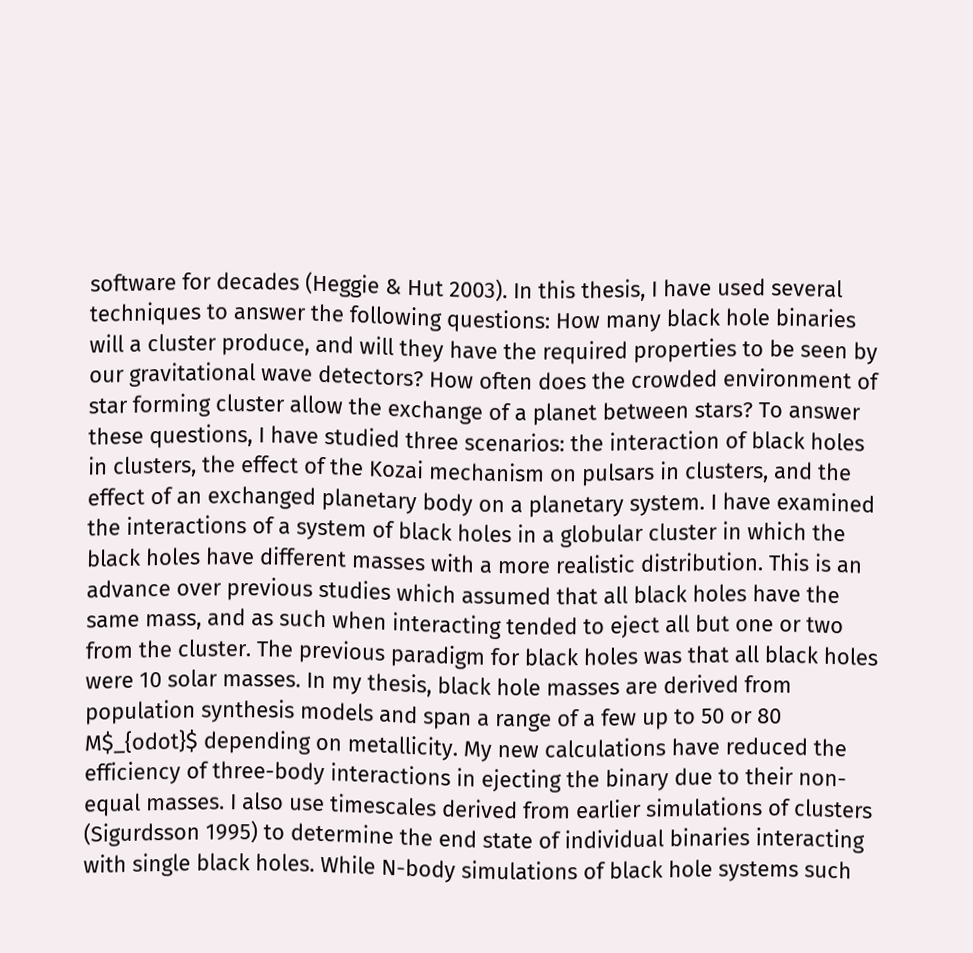software for decades (Heggie & Hut 2003). In this thesis, I have used several techniques to answer the following questions: How many black hole binaries will a cluster produce, and will they have the required properties to be seen by our gravitational wave detectors? How often does the crowded environment of star forming cluster allow the exchange of a planet between stars? To answer these questions, I have studied three scenarios: the interaction of black holes in clusters, the effect of the Kozai mechanism on pulsars in clusters, and the effect of an exchanged planetary body on a planetary system. I have examined the interactions of a system of black holes in a globular cluster in which the black holes have different masses with a more realistic distribution. This is an advance over previous studies which assumed that all black holes have the same mass, and as such when interacting tended to eject all but one or two from the cluster. The previous paradigm for black holes was that all black holes were 10 solar masses. In my thesis, black hole masses are derived from population synthesis models and span a range of a few up to 50 or 80 M$_{odot}$ depending on metallicity. My new calculations have reduced the efficiency of three-body interactions in ejecting the binary due to their non-equal masses. I also use timescales derived from earlier simulations of clusters (Sigurdsson 1995) to determine the end state of individual binaries interacting with single black holes. While N-body simulations of black hole systems such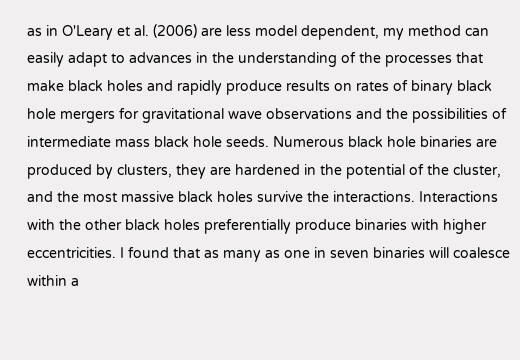as in O'Leary et al. (2006) are less model dependent, my method can easily adapt to advances in the understanding of the processes that make black holes and rapidly produce results on rates of binary black hole mergers for gravitational wave observations and the possibilities of intermediate mass black hole seeds. Numerous black hole binaries are produced by clusters, they are hardened in the potential of the cluster, and the most massive black holes survive the interactions. Interactions with the other black holes preferentially produce binaries with higher eccentricities. I found that as many as one in seven binaries will coalesce within a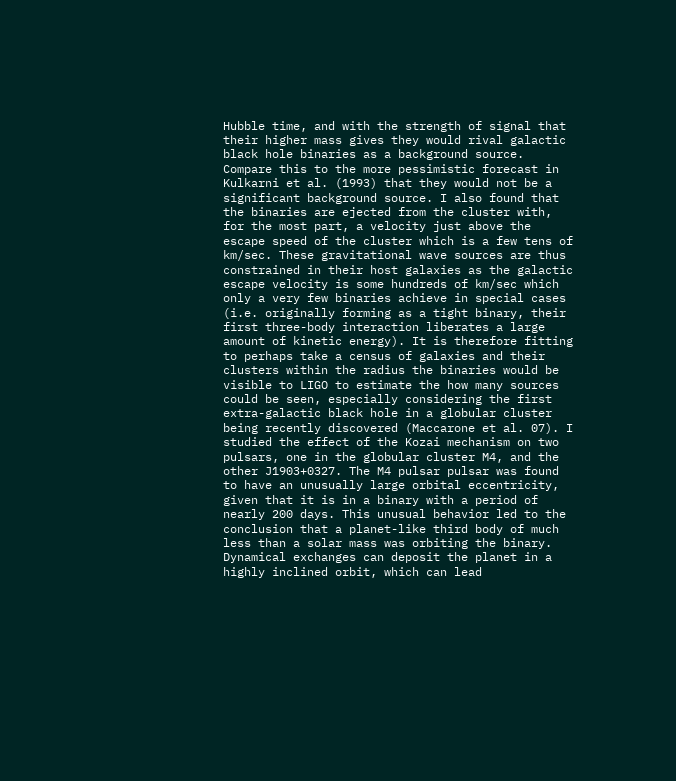Hubble time, and with the strength of signal that their higher mass gives they would rival galactic black hole binaries as a background source. Compare this to the more pessimistic forecast in Kulkarni et al. (1993) that they would not be a significant background source. I also found that the binaries are ejected from the cluster with, for the most part, a velocity just above the escape speed of the cluster which is a few tens of km/sec. These gravitational wave sources are thus constrained in their host galaxies as the galactic escape velocity is some hundreds of km/sec which only a very few binaries achieve in special cases (i.e. originally forming as a tight binary, their first three-body interaction liberates a large amount of kinetic energy). It is therefore fitting to perhaps take a census of galaxies and their clusters within the radius the binaries would be visible to LIGO to estimate the how many sources could be seen, especially considering the first extra-galactic black hole in a globular cluster being recently discovered (Maccarone et al. 07). I studied the effect of the Kozai mechanism on two pulsars, one in the globular cluster M4, and the other J1903+0327. The M4 pulsar pulsar was found to have an unusually large orbital eccentricity, given that it is in a binary with a period of nearly 200 days. This unusual behavior led to the conclusion that a planet-like third body of much less than a solar mass was orbiting the binary. Dynamical exchanges can deposit the planet in a highly inclined orbit, which can lead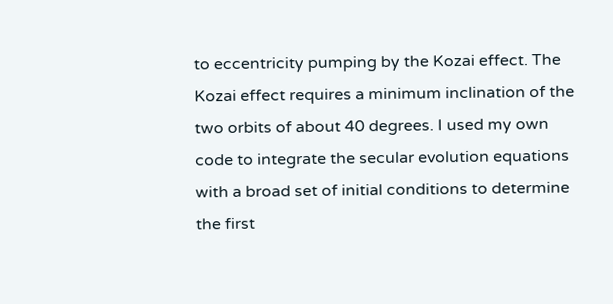to eccentricity pumping by the Kozai effect. The Kozai effect requires a minimum inclination of the two orbits of about 40 degrees. I used my own code to integrate the secular evolution equations with a broad set of initial conditions to determine the first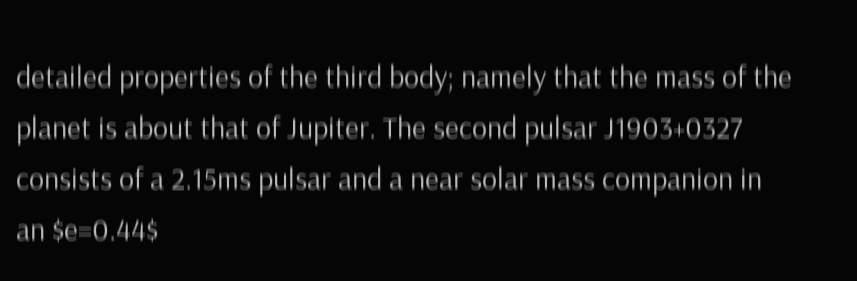detailed properties of the third body; namely that the mass of the planet is about that of Jupiter. The second pulsar J1903+0327 consists of a 2.15ms pulsar and a near solar mass companion in an $e=0.44$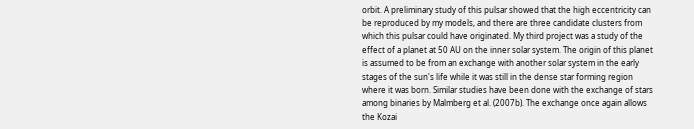orbit. A preliminary study of this pulsar showed that the high eccentricity can be reproduced by my models, and there are three candidate clusters from which this pulsar could have originated. My third project was a study of the effect of a planet at 50 AU on the inner solar system. The origin of this planet is assumed to be from an exchange with another solar system in the early stages of the sun's life while it was still in the dense star forming region where it was born. Similar studies have been done with the exchange of stars among binaries by Malmberg et al. (2007b). The exchange once again allows the Kozai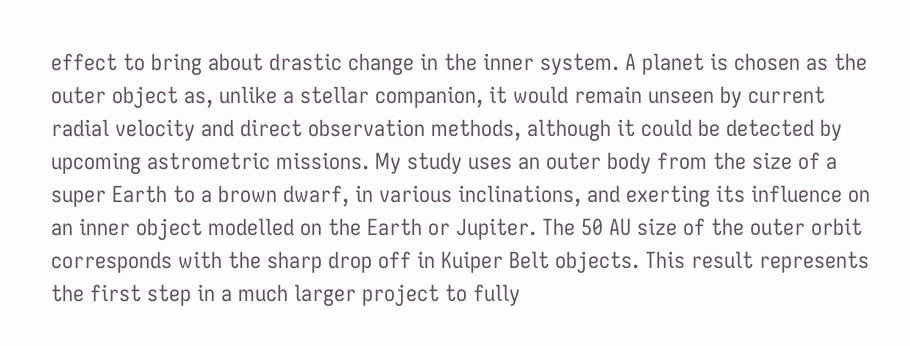effect to bring about drastic change in the inner system. A planet is chosen as the outer object as, unlike a stellar companion, it would remain unseen by current radial velocity and direct observation methods, although it could be detected by upcoming astrometric missions. My study uses an outer body from the size of a super Earth to a brown dwarf, in various inclinations, and exerting its influence on an inner object modelled on the Earth or Jupiter. The 50 AU size of the outer orbit corresponds with the sharp drop off in Kuiper Belt objects. This result represents the first step in a much larger project to fully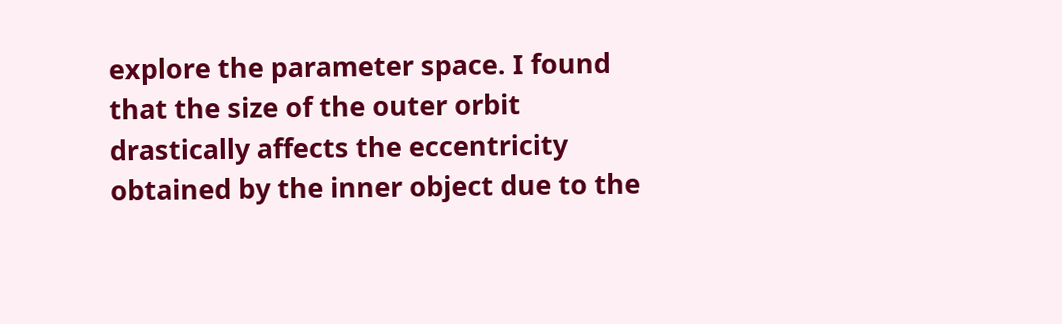explore the parameter space. I found that the size of the outer orbit drastically affects the eccentricity obtained by the inner object due to the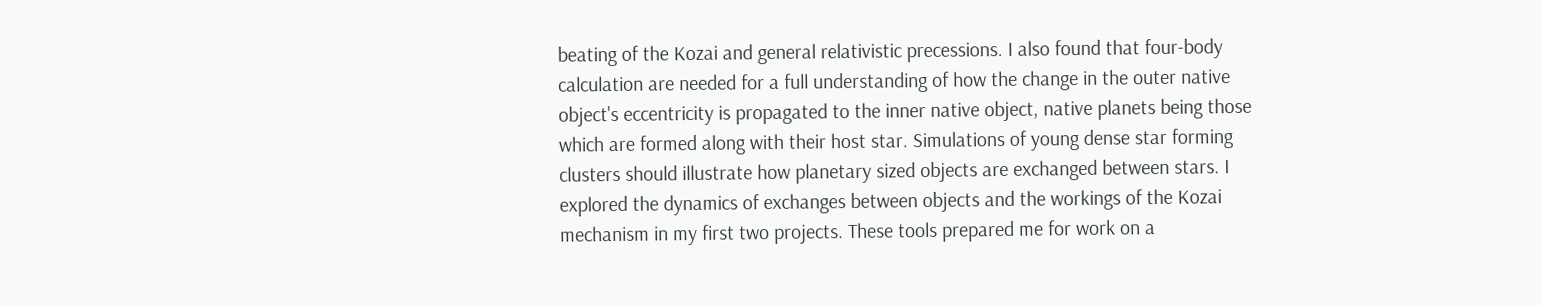beating of the Kozai and general relativistic precessions. I also found that four-body calculation are needed for a full understanding of how the change in the outer native object's eccentricity is propagated to the inner native object, native planets being those which are formed along with their host star. Simulations of young dense star forming clusters should illustrate how planetary sized objects are exchanged between stars. I explored the dynamics of exchanges between objects and the workings of the Kozai mechanism in my first two projects. These tools prepared me for work on a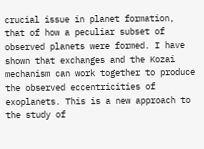crucial issue in planet formation, that of how a peculiar subset of observed planets were formed. I have shown that exchanges and the Kozai mechanism can work together to produce the observed eccentricities of exoplanets. This is a new approach to the study of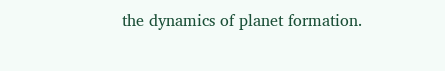the dynamics of planet formation.